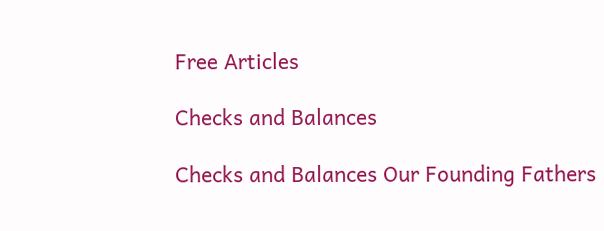Free Articles

Checks and Balances

Checks and Balances Our Founding Fathers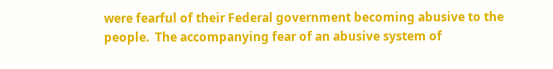were fearful of their Federal government becoming abusive to the people.  The accompanying fear of an abusive system of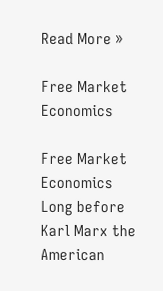Read More »

Free Market Economics

Free Market Economics Long before Karl Marx the American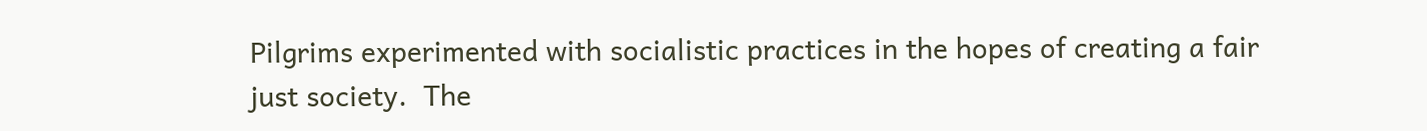Pilgrims experimented with socialistic practices in the hopes of creating a fair just society.  The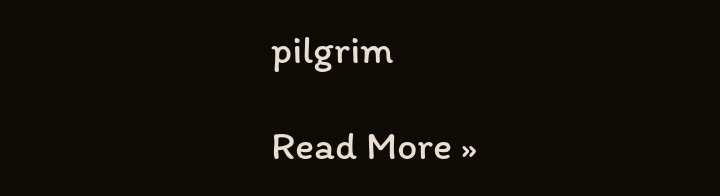pilgrim

Read More »